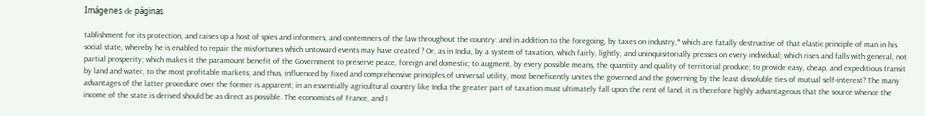Imágenes de páginas

tablishment for its protection, and raises up a host of spies and informers, and contemners of the law throughout the country: and in addition to the foregoing, by taxes on industry,* which are fatally destructive of that elastic principle of man in his social state, whereby he is enabled to repair the misfortunes which untoward events may have created ? Or, as in India, by a system of taxation, which fairly, lightly, and uninquisitorially presses on every individual; which rises and falls with general, not partial prosperity; which makes it the paramount benefit of the Government to preserve peace, foreign and domestic; to augment, by every possible means, the quantity and quality of territorial produce; to provide easy, cheap, and expeditious transit by land and water, to the most profitable markets; and thus, influenced by fixed and comprehensive principles of universal utility, most beneficently unites the governed and the governing by the least dissoluble ties of mutual self-interest? The many advantages of the latter procedure over the former is apparent; in an essentially agricultural country like India the greater part of taxation must ultimately fall upon the rent of land, it is therefore highly advantageous that the source whence the income of the state is derived should be as direct as possible. The economists of France, and I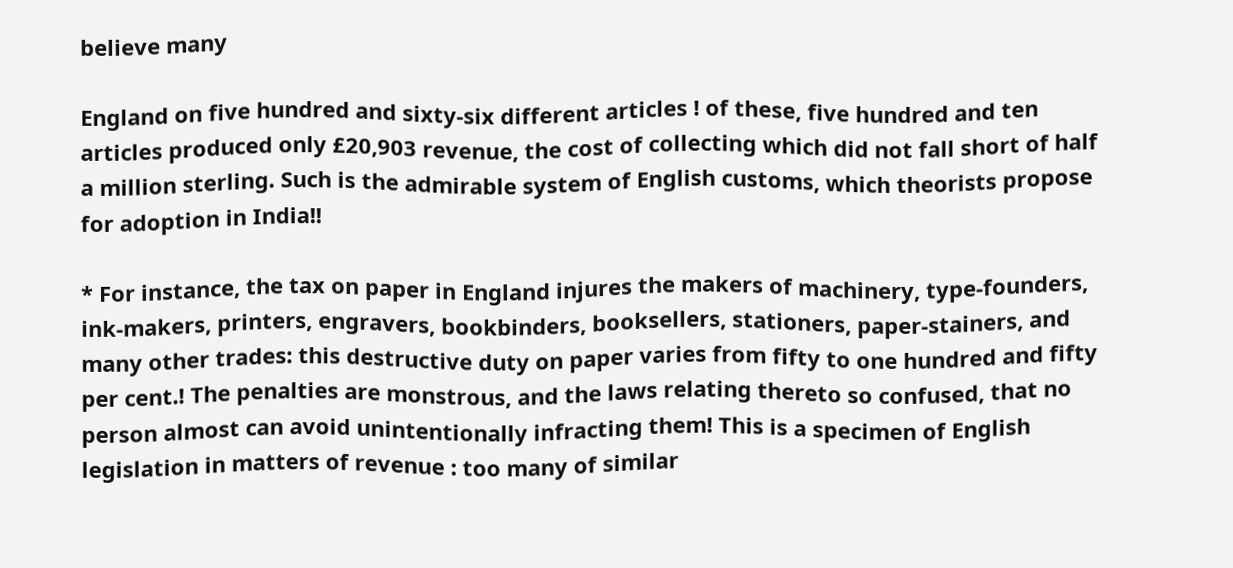believe many

England on five hundred and sixty-six different articles ! of these, five hundred and ten articles produced only £20,903 revenue, the cost of collecting which did not fall short of half a million sterling. Such is the admirable system of English customs, which theorists propose for adoption in India!!

* For instance, the tax on paper in England injures the makers of machinery, type-founders, ink-makers, printers, engravers, bookbinders, booksellers, stationers, paper-stainers, and many other trades: this destructive duty on paper varies from fifty to one hundred and fifty per cent.! The penalties are monstrous, and the laws relating thereto so confused, that no person almost can avoid unintentionally infracting them! This is a specimen of English legislation in matters of revenue : too many of similar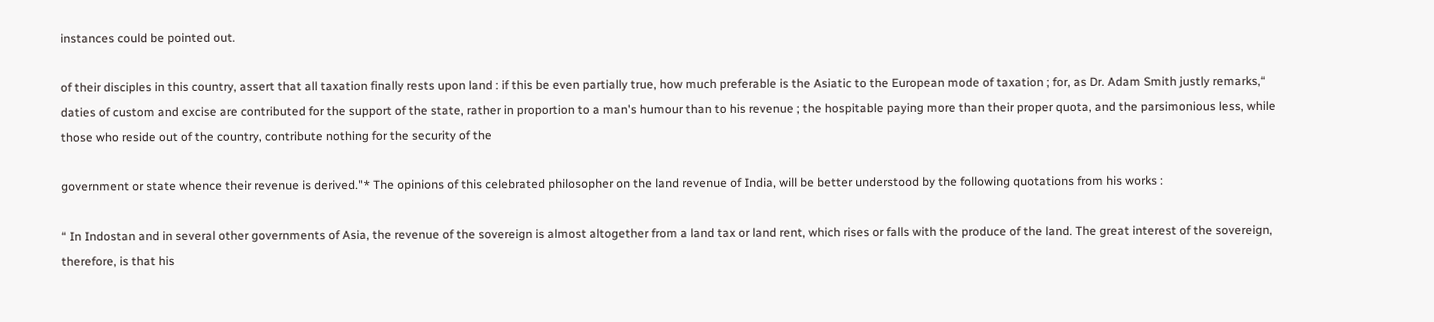instances could be pointed out.

of their disciples in this country, assert that all taxation finally rests upon land : if this be even partially true, how much preferable is the Asiatic to the European mode of taxation ; for, as Dr. Adam Smith justly remarks,“ daties of custom and excise are contributed for the support of the state, rather in proportion to a man's humour than to his revenue ; the hospitable paying more than their proper quota, and the parsimonious less, while those who reside out of the country, contribute nothing for the security of the

government or state whence their revenue is derived."* The opinions of this celebrated philosopher on the land revenue of India, will be better understood by the following quotations from his works :

“ In Indostan and in several other governments of Asia, the revenue of the sovereign is almost altogether from a land tax or land rent, which rises or falls with the produce of the land. The great interest of the sovereign, therefore, is that his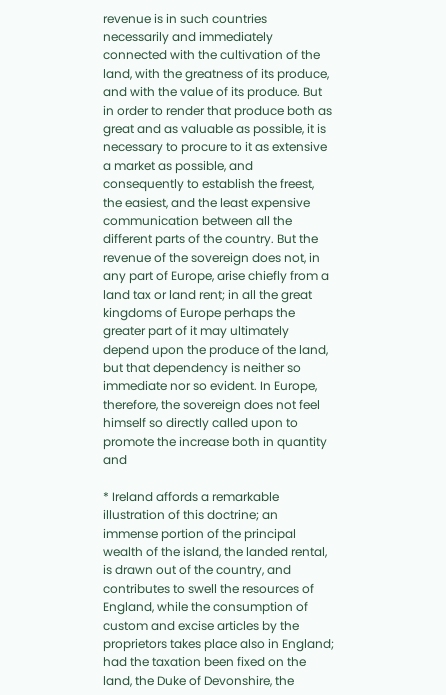revenue is in such countries necessarily and immediately connected with the cultivation of the land, with the greatness of its produce, and with the value of its produce. But in order to render that produce both as great and as valuable as possible, it is necessary to procure to it as extensive a market as possible, and consequently to establish the freest, the easiest, and the least expensive communication between all the different parts of the country. But the revenue of the sovereign does not, in any part of Europe, arise chiefly from a land tax or land rent; in all the great kingdoms of Europe perhaps the greater part of it may ultimately depend upon the produce of the land, but that dependency is neither so immediate nor so evident. In Europe, therefore, the sovereign does not feel himself so directly called upon to promote the increase both in quantity and

* Ireland affords a remarkable illustration of this doctrine; an immense portion of the principal wealth of the island, the landed rental, is drawn out of the country, and contributes to swell the resources of England, while the consumption of custom and excise articles by the proprietors takes place also in England; had the taxation been fixed on the land, the Duke of Devonshire, the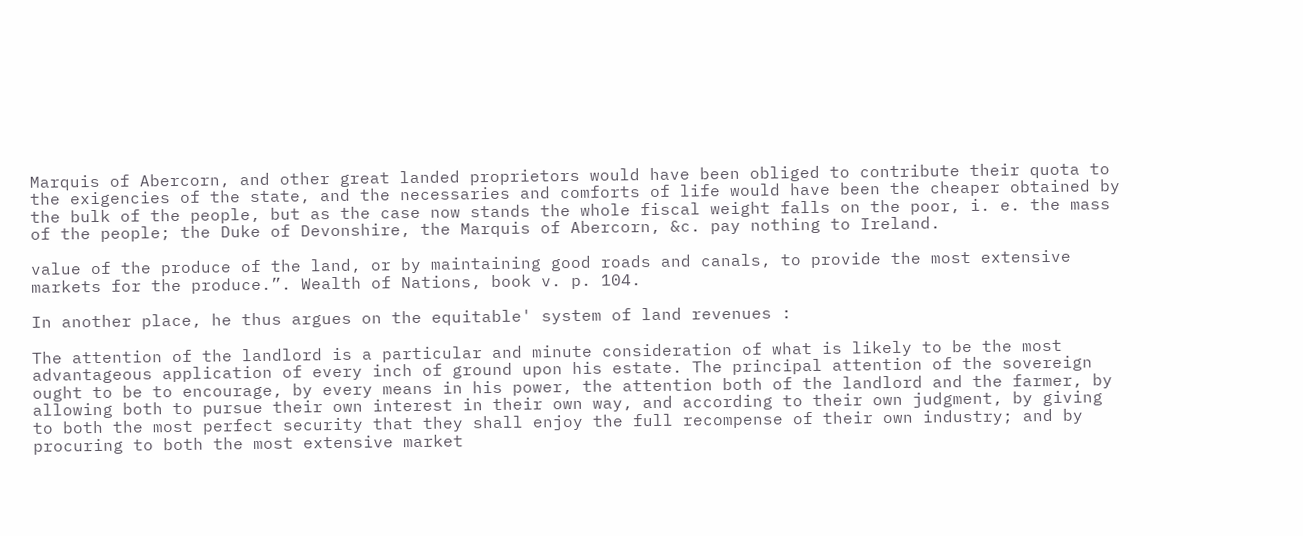Marquis of Abercorn, and other great landed proprietors would have been obliged to contribute their quota to the exigencies of the state, and the necessaries and comforts of life would have been the cheaper obtained by the bulk of the people, but as the case now stands the whole fiscal weight falls on the poor, i. e. the mass of the people; the Duke of Devonshire, the Marquis of Abercorn, &c. pay nothing to Ireland.

value of the produce of the land, or by maintaining good roads and canals, to provide the most extensive markets for the produce.”. Wealth of Nations, book v. p. 104.

In another place, he thus argues on the equitable' system of land revenues :

The attention of the landlord is a particular and minute consideration of what is likely to be the most advantageous application of every inch of ground upon his estate. The principal attention of the sovereign ought to be to encourage, by every means in his power, the attention both of the landlord and the farmer, by allowing both to pursue their own interest in their own way, and according to their own judgment, by giving to both the most perfect security that they shall enjoy the full recompense of their own industry; and by procuring to both the most extensive market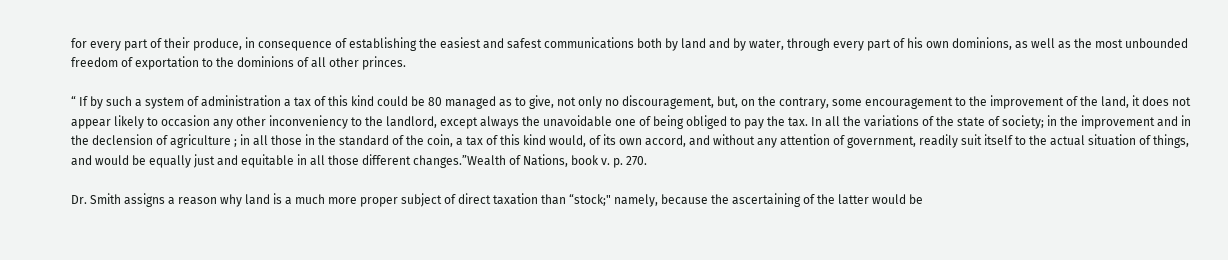for every part of their produce, in consequence of establishing the easiest and safest communications both by land and by water, through every part of his own dominions, as well as the most unbounded freedom of exportation to the dominions of all other princes.

“ If by such a system of administration a tax of this kind could be 80 managed as to give, not only no discouragement, but, on the contrary, some encouragement to the improvement of the land, it does not appear likely to occasion any other inconveniency to the landlord, except always the unavoidable one of being obliged to pay the tax. In all the variations of the state of society; in the improvement and in the declension of agriculture ; in all those in the standard of the coin, a tax of this kind would, of its own accord, and without any attention of government, readily suit itself to the actual situation of things, and would be equally just and equitable in all those different changes.”Wealth of Nations, book v. p. 270.

Dr. Smith assigns a reason why land is a much more proper subject of direct taxation than “stock;" namely, because the ascertaining of the latter would be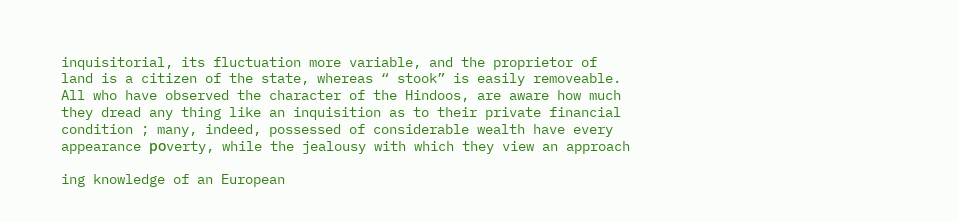inquisitorial, its fluctuation more variable, and the proprietor of land is a citizen of the state, whereas “ stook” is easily removeable. All who have observed the character of the Hindoos, are aware how much they dread any thing like an inquisition as to their private financial condition ; many, indeed, possessed of considerable wealth have every appearance роverty, while the jealousy with which they view an approach

ing knowledge of an European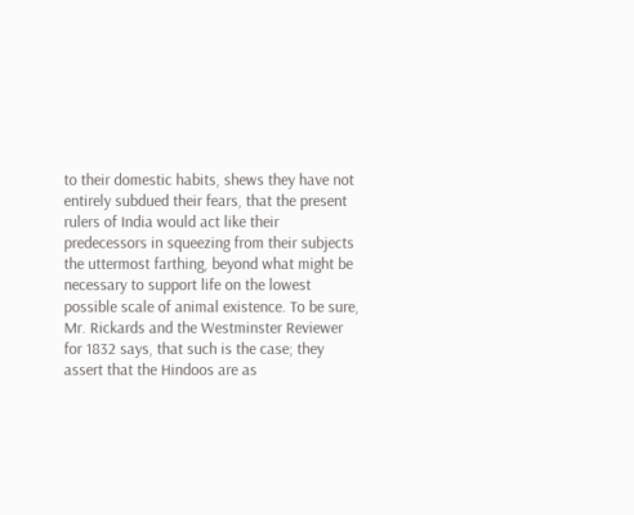to their domestic habits, shews they have not entirely subdued their fears, that the present rulers of India would act like their predecessors in squeezing from their subjects the uttermost farthing, beyond what might be necessary to support life on the lowest possible scale of animal existence. To be sure, Mr. Rickards and the Westminster Reviewer for 1832 says, that such is the case; they assert that the Hindoos are as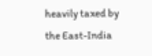heavily taxed by the East-India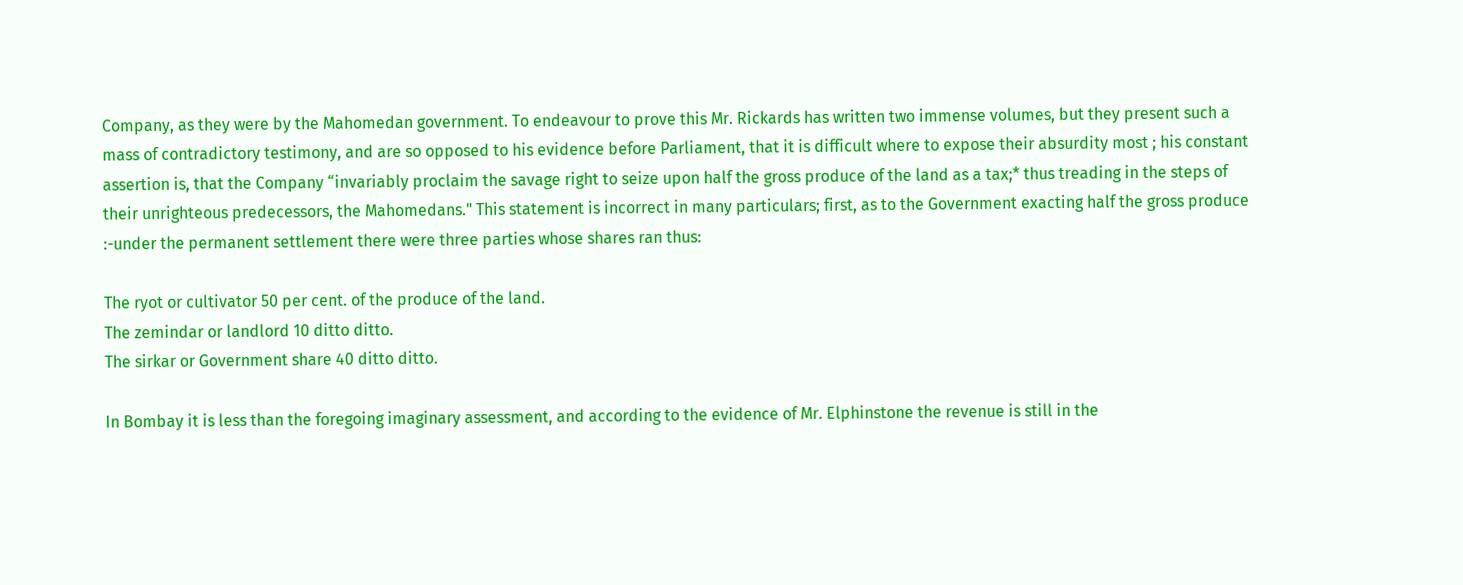Company, as they were by the Mahomedan government. To endeavour to prove this Mr. Rickards has written two immense volumes, but they present such a mass of contradictory testimony, and are so opposed to his evidence before Parliament, that it is difficult where to expose their absurdity most ; his constant assertion is, that the Company “invariably proclaim the savage right to seize upon half the gross produce of the land as a tax;* thus treading in the steps of their unrighteous predecessors, the Mahomedans." This statement is incorrect in many particulars; first, as to the Government exacting half the gross produce :-under the permanent settlement there were three parties whose shares ran thus:

The ryot or cultivator 50 per cent. of the produce of the land.
The zemindar or landlord 10 ditto ditto.
The sirkar or Government share 40 ditto ditto.

In Bombay it is less than the foregoing imaginary assessment, and according to the evidence of Mr. Elphinstone the revenue is still in the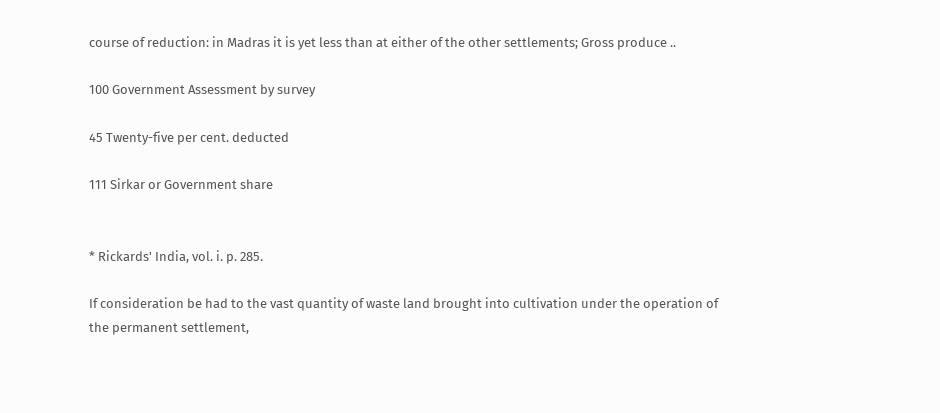course of reduction: in Madras it is yet less than at either of the other settlements; Gross produce ..

100 Government Assessment by survey

45 Twenty-five per cent. deducted

111 Sirkar or Government share


* Rickards' India, vol. i. p. 285.

If consideration be had to the vast quantity of waste land brought into cultivation under the operation of the permanent settlement,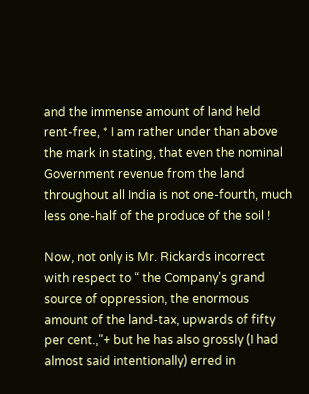and the immense amount of land held rent-free, * I am rather under than above the mark in stating, that even the nominal Government revenue from the land throughout all India is not one-fourth, much less one-half of the produce of the soil !

Now, not only is Mr. Rickards incorrect with respect to “ the Company's grand source of oppression, the enormous amount of the land-tax, upwards of fifty per cent.,"+ but he has also grossly (I had almost said intentionally) erred in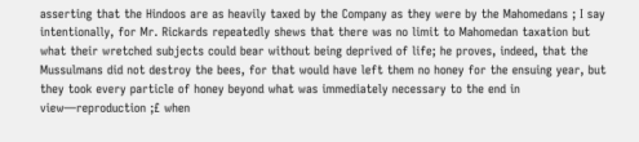asserting that the Hindoos are as heavily taxed by the Company as they were by the Mahomedans ; I say intentionally, for Mr. Rickards repeatedly shews that there was no limit to Mahomedan taxation but what their wretched subjects could bear without being deprived of life; he proves, indeed, that the Mussulmans did not destroy the bees, for that would have left them no honey for the ensuing year, but they took every particle of honey beyond what was immediately necessary to the end in view—reproduction ;£ when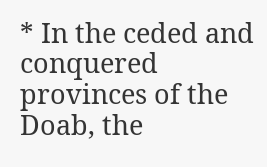* In the ceded and conquered provinces of the Doab, the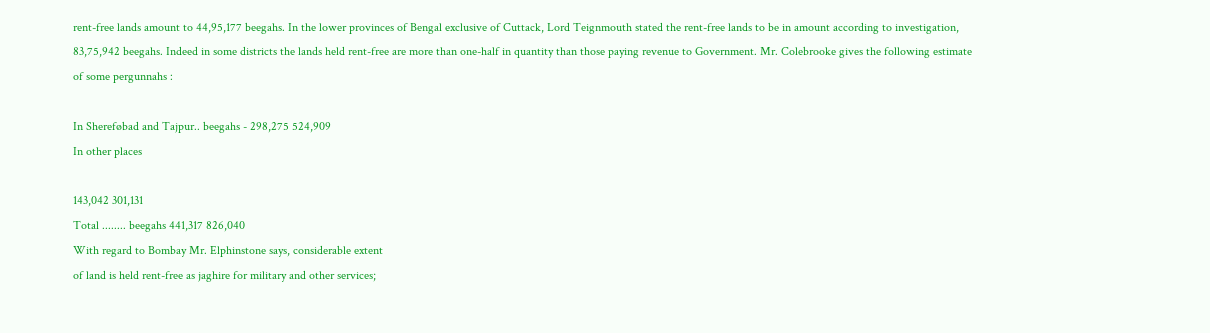rent-free lands amount to 44,95,177 beegahs. In the lower provinces of Bengal exclusive of Cuttack, Lord Teignmouth stated the rent-free lands to be in amount according to investigation, 83,75,942 beegahs. Indeed in some districts the lands held rent-free are more than one-half in quantity than those paying revenue to Government. Mr. Colebrooke gives the following estimate of some pergunnahs :

In Shereføbad and Tajpur.. beegahs - 298,275 524,909
In other places

143,042 301,131
Total ........ beegahs 441,317 826,040
With regard to Bombay Mr. Elphinstone says, considerable extent
of land is held rent-free as jaghire for military and other services;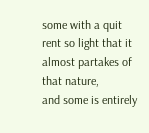some with a quit rent so light that it almost partakes of that nature,
and some is entirely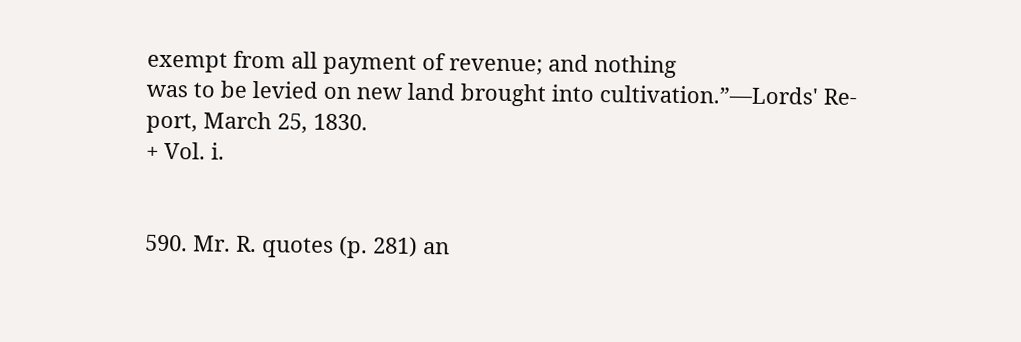exempt from all payment of revenue; and nothing
was to be levied on new land brought into cultivation.”—Lords' Re-
port, March 25, 1830.
+ Vol. i.


590. Mr. R. quotes (p. 281) an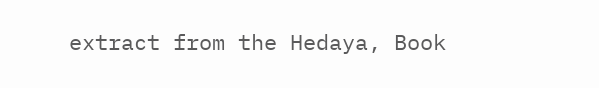extract from the Hedaya, Book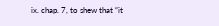ix. chap. 7, to shew that “it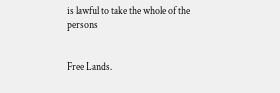is lawful to take the whole of the persons


Free Lands.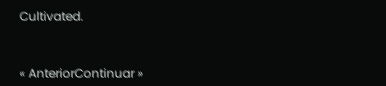Cultivated.



« AnteriorContinuar »